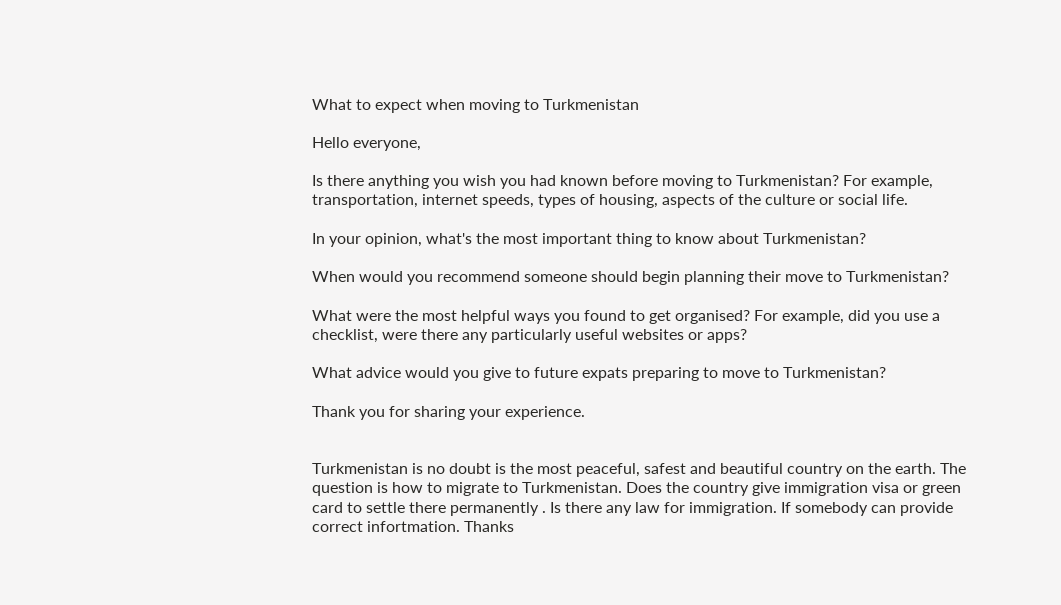What to expect when moving to Turkmenistan

Hello everyone,

Is there anything you wish you had known before moving to Turkmenistan? For example, transportation, internet speeds, types of housing, aspects of the culture or social life.

In your opinion, what's the most important thing to know about Turkmenistan?

When would you recommend someone should begin planning their move to Turkmenistan?

What were the most helpful ways you found to get organised? For example, did you use a checklist, were there any particularly useful websites or apps?

What advice would you give to future expats preparing to move to Turkmenistan?

Thank you for sharing your experience.


Turkmenistan is no doubt is the most peaceful, safest and beautiful country on the earth. The question is how to migrate to Turkmenistan. Does the country give immigration visa or green card to settle there permanently . Is there any law for immigration. If somebody can provide correct infortmation. Thanks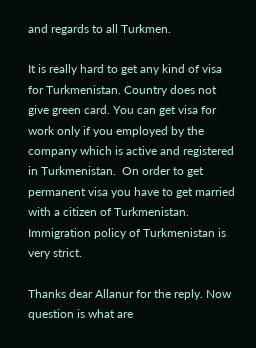and regards to all Turkmen.

It is really hard to get any kind of visa for Turkmenistan. Country does not give green card. You can get visa for work only if you employed by the company which is active and registered in Turkmenistan.  On order to get permanent visa you have to get married with a citizen of Turkmenistan. Immigration policy of Turkmenistan is very strict.

Thanks dear Allanur for the reply. Now question is what are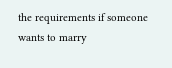the requirements if someone wants to marry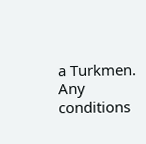a Turkmen. Any conditions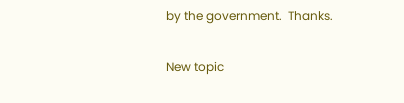by the government.  Thanks.

New topic